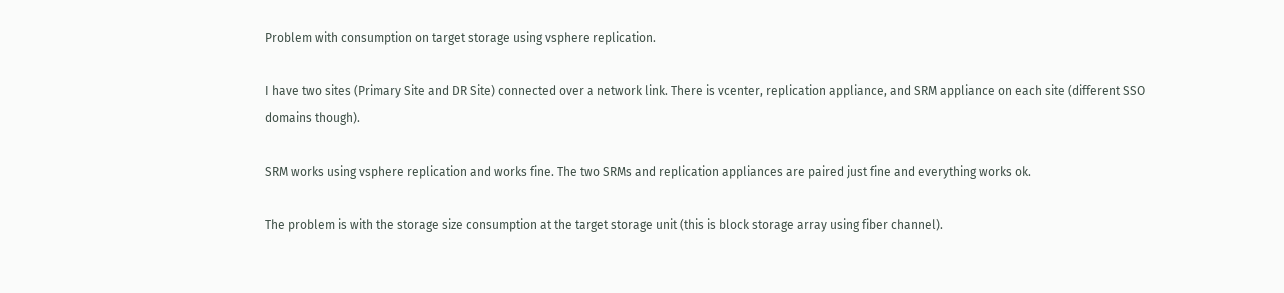Problem with consumption on target storage using vsphere replication.

I have two sites (Primary Site and DR Site) connected over a network link. There is vcenter, replication appliance, and SRM appliance on each site (different SSO domains though).

SRM works using vsphere replication and works fine. The two SRMs and replication appliances are paired just fine and everything works ok.

The problem is with the storage size consumption at the target storage unit (this is block storage array using fiber channel).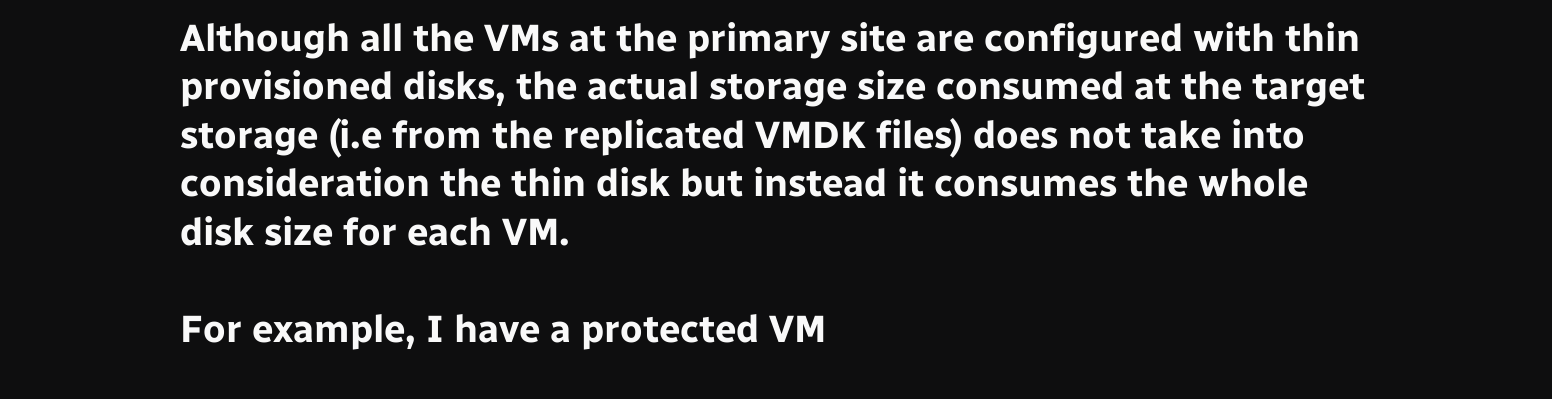Although all the VMs at the primary site are configured with thin provisioned disks, the actual storage size consumed at the target storage (i.e from the replicated VMDK files) does not take into consideration the thin disk but instead it consumes the whole disk size for each VM.

For example, I have a protected VM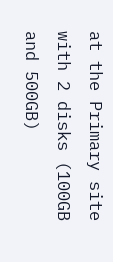at the Primary site with 2 disks (100GB and 500GB)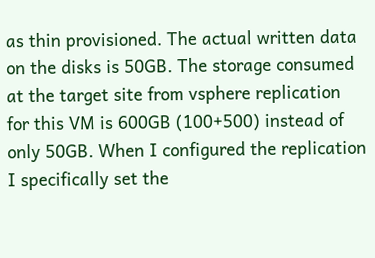as thin provisioned. The actual written data on the disks is 50GB. The storage consumed at the target site from vsphere replication for this VM is 600GB (100+500) instead of only 50GB. When I configured the replication I specifically set the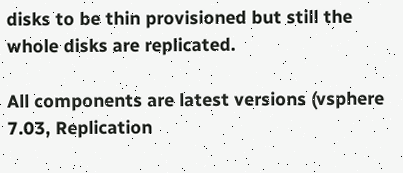disks to be thin provisioned but still the whole disks are replicated.

All components are latest versions (vsphere 7.03, Replication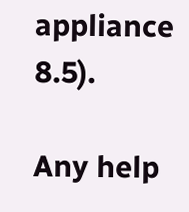appliance 8.5).

Any help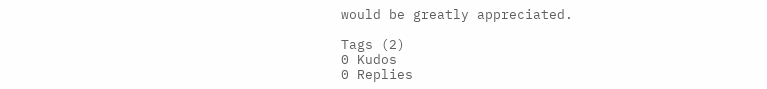would be greatly appreciated.

Tags (2)
0 Kudos
0 Replies